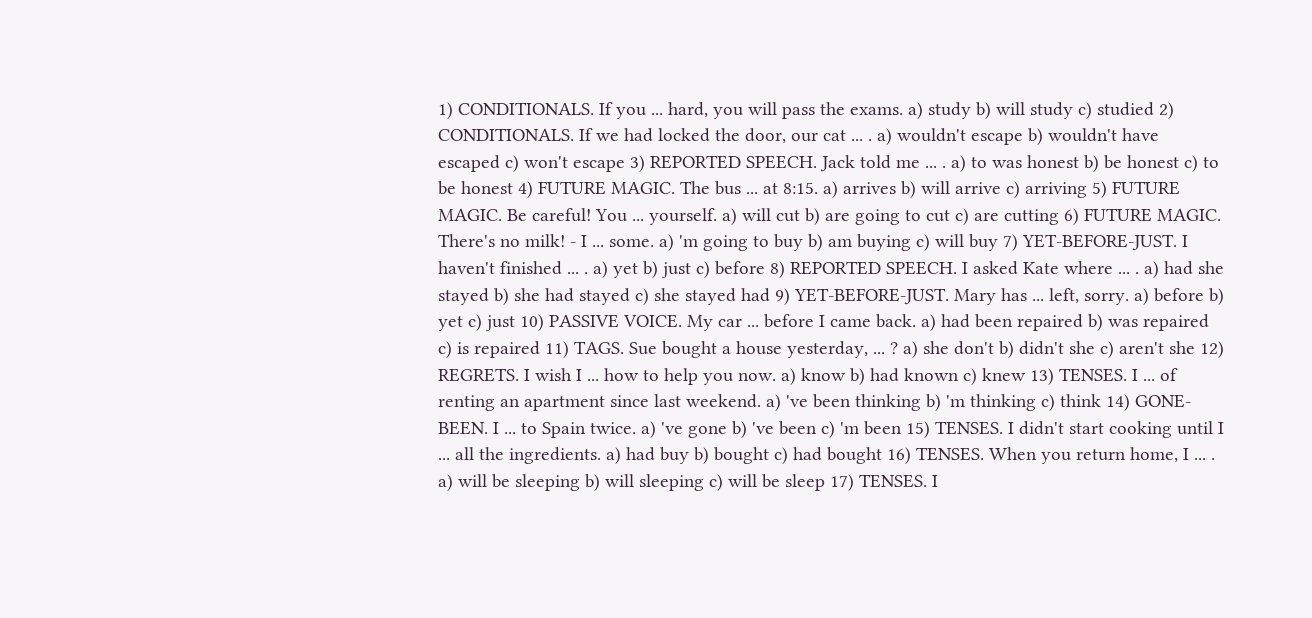1) CONDITIONALS. If you ... hard, you will pass the exams. a) study b) will study c) studied 2) CONDITIONALS. If we had locked the door, our cat ... . a) wouldn't escape b) wouldn't have escaped c) won't escape 3) REPORTED SPEECH. Jack told me ... . a) to was honest b) be honest c) to be honest 4) FUTURE MAGIC. The bus ... at 8:15. a) arrives b) will arrive c) arriving 5) FUTURE MAGIC. Be careful! You ... yourself. a) will cut b) are going to cut c) are cutting 6) FUTURE MAGIC. There's no milk! - I ... some. a) 'm going to buy b) am buying c) will buy 7) YET-BEFORE-JUST. I haven't finished ... . a) yet b) just c) before 8) REPORTED SPEECH. I asked Kate where ... . a) had she stayed b) she had stayed c) she stayed had 9) YET-BEFORE-JUST. Mary has ... left, sorry. a) before b) yet c) just 10) PASSIVE VOICE. My car ... before I came back. a) had been repaired b) was repaired c) is repaired 11) TAGS. Sue bought a house yesterday, ... ? a) she don't b) didn't she c) aren't she 12) REGRETS. I wish I ... how to help you now. a) know b) had known c) knew 13) TENSES. I ... of renting an apartment since last weekend. a) 've been thinking b) 'm thinking c) think 14) GONE-BEEN. I ... to Spain twice. a) 've gone b) 've been c) 'm been 15) TENSES. I didn't start cooking until I ... all the ingredients. a) had buy b) bought c) had bought 16) TENSES. When you return home, I ... . a) will be sleeping b) will sleeping c) will be sleep 17) TENSES. I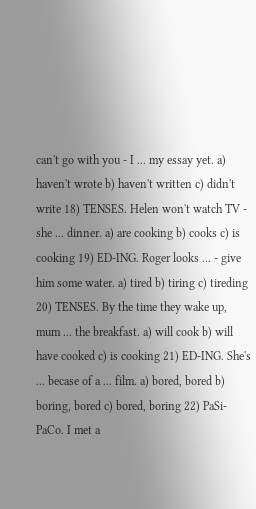can't go with you - I ... my essay yet. a) haven't wrote b) haven't written c) didn't write 18) TENSES. Helen won't watch TV - she ... dinner. a) are cooking b) cooks c) is cooking 19) ED-ING. Roger looks ... - give him some water. a) tired b) tiring c) tireding 20) TENSES. By the time they wake up, mum ... the breakfast. a) will cook b) will have cooked c) is cooking 21) ED-ING. She's ... becase of a ... film. a) bored, bored b) boring, bored c) bored, boring 22) PaSi-PaCo. I met a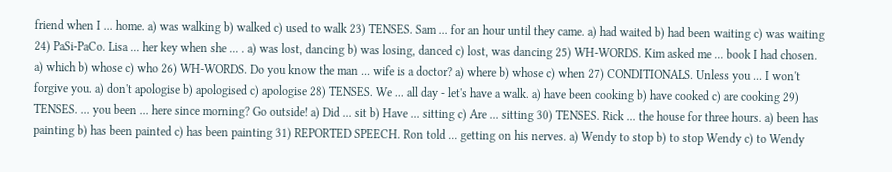friend when I ... home. a) was walking b) walked c) used to walk 23) TENSES. Sam ... for an hour until they came. a) had waited b) had been waiting c) was waiting 24) PaSi-PaCo. Lisa ... her key when she ... . a) was lost, dancing b) was losing, danced c) lost, was dancing 25) WH-WORDS. Kim asked me ... book I had chosen. a) which b) whose c) who 26) WH-WORDS. Do you know the man ... wife is a doctor? a) where b) whose c) when 27) CONDITIONALS. Unless you ... I won't forgive you. a) don't apologise b) apologised c) apologise 28) TENSES. We ... all day - let's have a walk. a) have been cooking b) have cooked c) are cooking 29) TENSES. ... you been ... here since morning? Go outside! a) Did ... sit b) Have ... sitting c) Are ... sitting 30) TENSES. Rick ... the house for three hours. a) been has painting b) has been painted c) has been painting 31) REPORTED SPEECH. Ron told ... getting on his nerves. a) Wendy to stop b) to stop Wendy c) to Wendy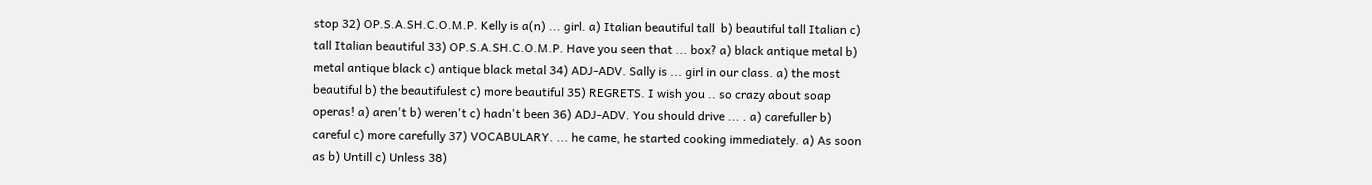stop 32) OP.S.A.SH.C.O.M.P. Kelly is a(n) ... girl. a) Italian beautiful tall  b) beautiful tall Italian c) tall Italian beautiful 33) OP.S.A.SH.C.O.M.P. Have you seen that ... box? a) black antique metal b) metal antique black c) antique black metal 34) ADJ-ADV. Sally is ... girl in our class. a) the most beautiful b) the beautifulest c) more beautiful 35) REGRETS. I wish you .. so crazy about soap operas! a) aren't b) weren't c) hadn't been 36) ADJ-ADV. You should drive ... . a) carefuller b) careful c) more carefully 37) VOCABULARY. ... he came, he started cooking immediately. a) As soon as b) Untill c) Unless 38)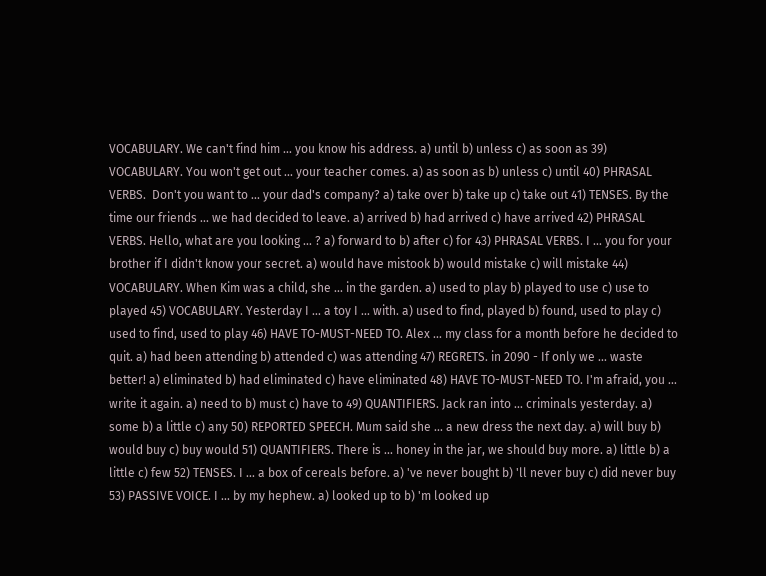VOCABULARY. We can't find him ... you know his address. a) until b) unless c) as soon as 39) VOCABULARY. You won't get out ... your teacher comes. a) as soon as b) unless c) until 40) PHRASAL VERBS.  Don't you want to ... your dad's company? a) take over b) take up c) take out 41) TENSES. By the time our friends ... we had decided to leave. a) arrived b) had arrived c) have arrived 42) PHRASAL VERBS. Hello, what are you looking ... ? a) forward to b) after c) for 43) PHRASAL VERBS. I ... you for your brother if I didn't know your secret. a) would have mistook b) would mistake c) will mistake 44) VOCABULARY. When Kim was a child, she ... in the garden. a) used to play b) played to use c) use to played 45) VOCABULARY. Yesterday I ... a toy I ... with. a) used to find, played b) found, used to play c) used to find, used to play 46) HAVE TO-MUST-NEED TO. Alex ... my class for a month before he decided to quit. a) had been attending b) attended c) was attending 47) REGRETS. in 2090 - If only we ... waste better! a) eliminated b) had eliminated c) have eliminated 48) HAVE TO-MUST-NEED TO. I'm afraid, you ... write it again. a) need to b) must c) have to 49) QUANTIFIERS. Jack ran into ... criminals yesterday. a) some b) a little c) any 50) REPORTED SPEECH. Mum said she ... a new dress the next day. a) will buy b) would buy c) buy would 51) QUANTIFIERS. There is ... honey in the jar, we should buy more. a) little b) a little c) few 52) TENSES. I ... a box of cereals before. a) 've never bought b) 'll never buy c) did never buy 53) PASSIVE VOICE. I ... by my hephew. a) looked up to b) 'm looked up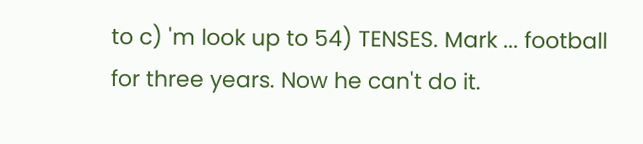to c) 'm look up to 54) TENSES. Mark ... football for three years. Now he can't do it.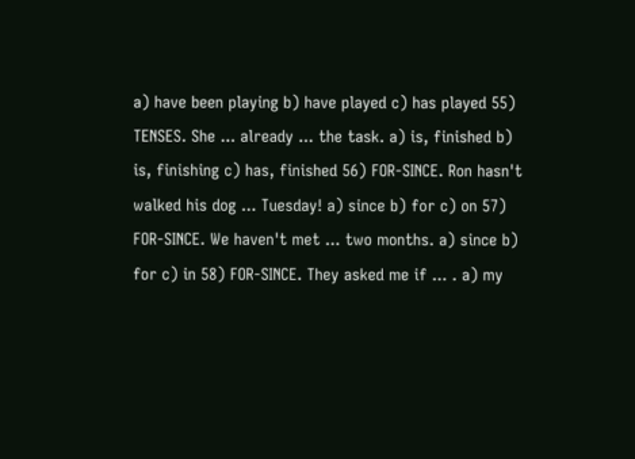a) have been playing b) have played c) has played 55) TENSES. She ... already ... the task. a) is, finished b) is, finishing c) has, finished 56) FOR-SINCE. Ron hasn't walked his dog ... Tuesday! a) since b) for c) on 57) FOR-SINCE. We haven't met ... two months. a) since b) for c) in 58) FOR-SINCE. They asked me if ... . a) my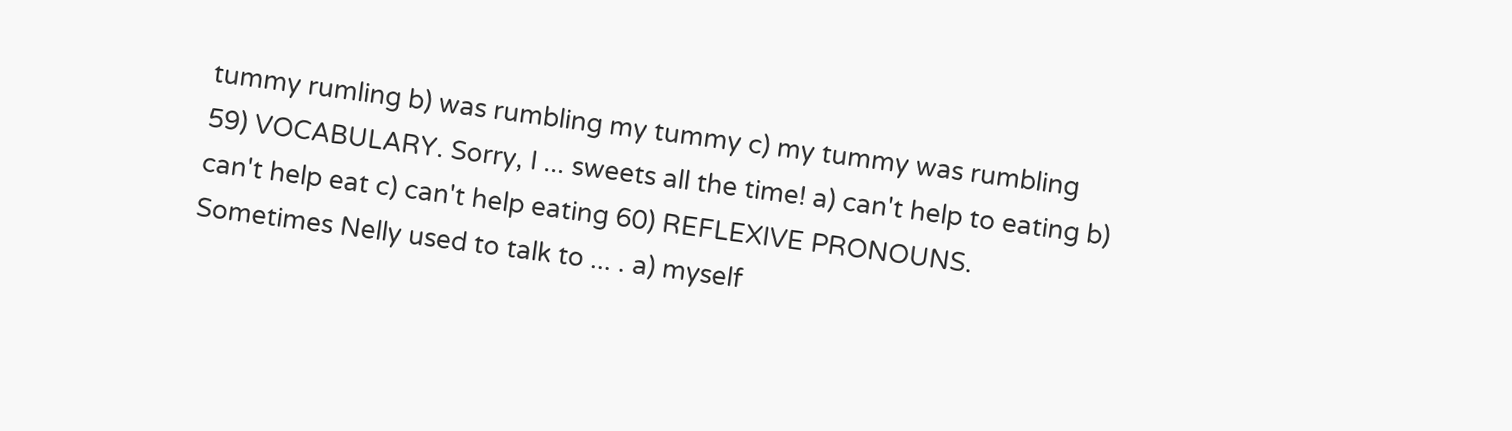tummy rumling b) was rumbling my tummy c) my tummy was rumbling 59) VOCABULARY. Sorry, I ... sweets all the time! a) can't help to eating b) can't help eat c) can't help eating 60) REFLEXIVE PRONOUNS. Sometimes Nelly used to talk to ... . a) myself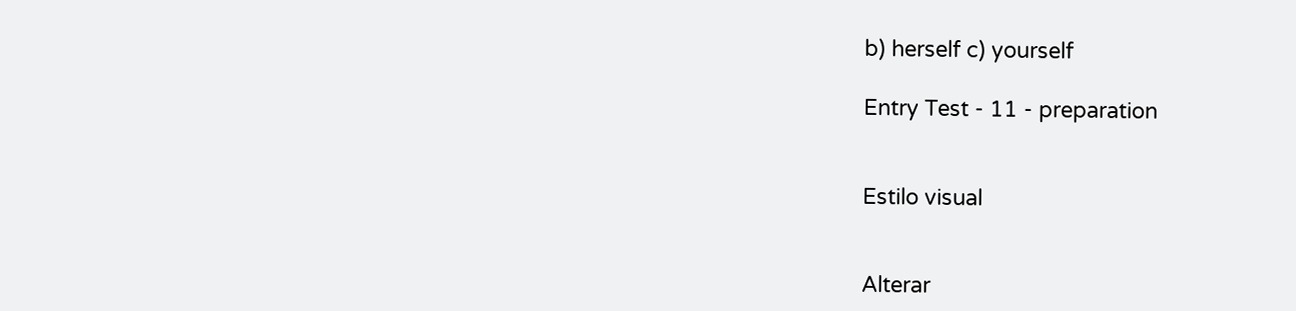b) herself c) yourself

Entry Test - 11 - preparation


Estilo visual


Alterar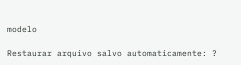modelo

Restaurar arquivo salvo automaticamente: ?